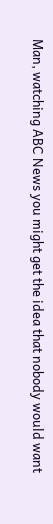Man, watching ABC News you might get the idea that nobody would want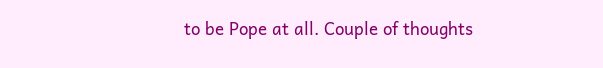to be Pope at all. Couple of thoughts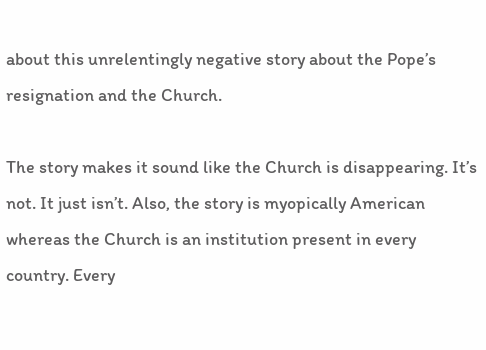about this unrelentingly negative story about the Pope’s resignation and the Church.

The story makes it sound like the Church is disappearing. It’s not. It just isn’t. Also, the story is myopically American whereas the Church is an institution present in every country. Every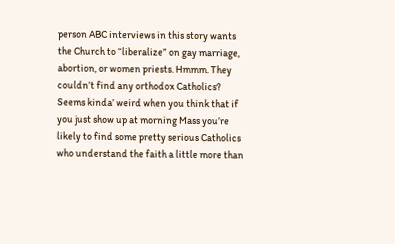person ABC interviews in this story wants the Church to “liberalize” on gay marriage, abortion, or women priests. Hmmm. They couldn’t find any orthodox Catholics? Seems kinda’ weird when you think that if you just show up at morning Mass you’re likely to find some pretty serious Catholics who understand the faith a little more than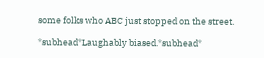some folks who ABC just stopped on the street.

*subhead*Laughably biased.*subhead*